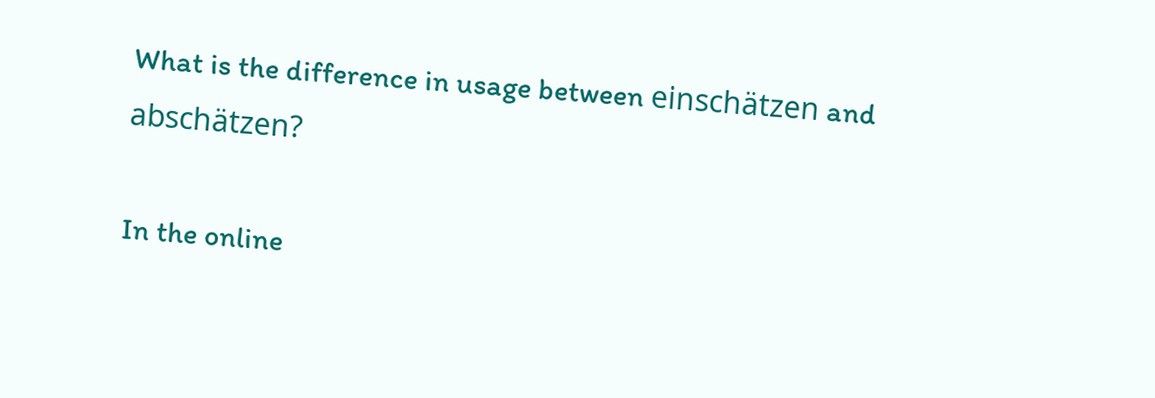What is the difference in usage between einschätzen and abschätzen?

In the online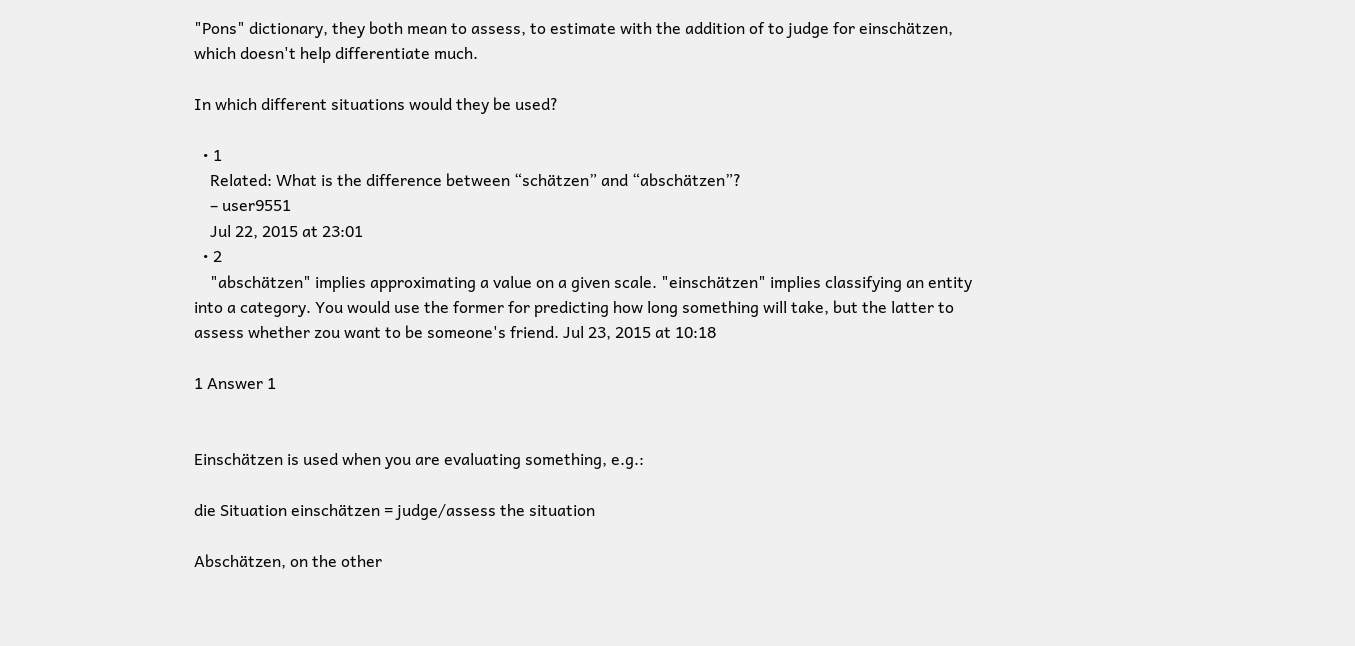"Pons" dictionary, they both mean to assess, to estimate with the addition of to judge for einschätzen, which doesn't help differentiate much.

In which different situations would they be used?

  • 1
    Related: What is the difference between “schätzen” and “abschätzen”?
    – user9551
    Jul 22, 2015 at 23:01
  • 2
    "abschätzen" implies approximating a value on a given scale. "einschätzen" implies classifying an entity into a category. You would use the former for predicting how long something will take, but the latter to assess whether zou want to be someone's friend. Jul 23, 2015 at 10:18

1 Answer 1


Einschätzen is used when you are evaluating something, e.g.:

die Situation einschätzen = judge/assess the situation

Abschätzen, on the other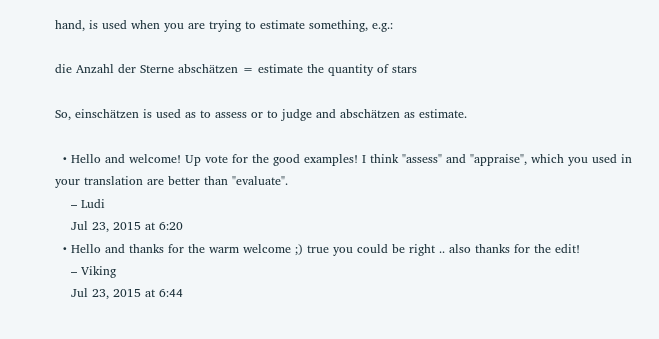hand, is used when you are trying to estimate something, e.g.:

die Anzahl der Sterne abschätzen = estimate the quantity of stars

So, einschätzen is used as to assess or to judge and abschätzen as estimate.

  • Hello and welcome! Up vote for the good examples! I think "assess" and "appraise", which you used in your translation are better than "evaluate".
    – Ludi
    Jul 23, 2015 at 6:20
  • Hello and thanks for the warm welcome ;) true you could be right .. also thanks for the edit!
    – Viking
    Jul 23, 2015 at 6:44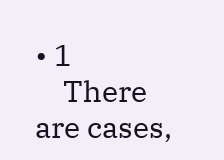• 1
    There are cases,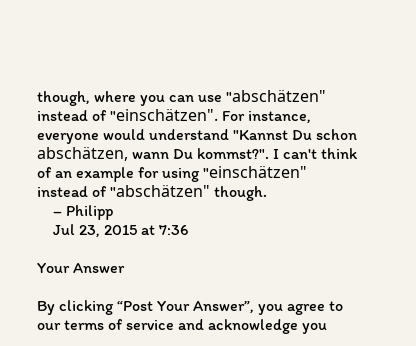though, where you can use "abschätzen" instead of "einschätzen". For instance, everyone would understand "Kannst Du schon abschätzen, wann Du kommst?". I can't think of an example for using "einschätzen" instead of "abschätzen" though.
    – Philipp
    Jul 23, 2015 at 7:36

Your Answer

By clicking “Post Your Answer”, you agree to our terms of service and acknowledge you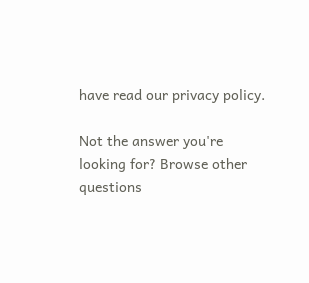have read our privacy policy.

Not the answer you're looking for? Browse other questions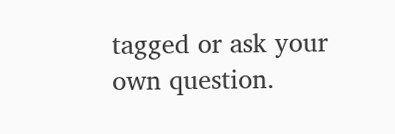tagged or ask your own question.